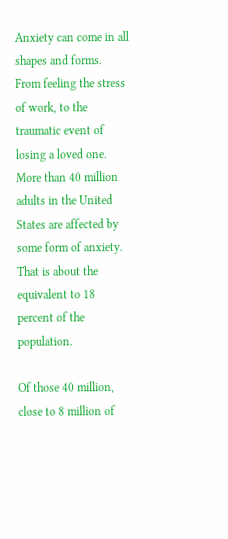Anxiety can come in all shapes and forms. From feeling the stress of work, to the traumatic event of losing a loved one. More than 40 million adults in the United States are affected by some form of anxiety. That is about the equivalent to 18 percent of the population.

Of those 40 million, close to 8 million of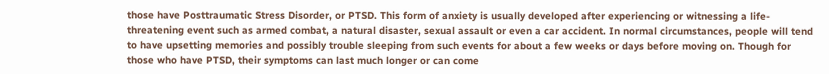those have Posttraumatic Stress Disorder, or PTSD. This form of anxiety is usually developed after experiencing or witnessing a life-threatening event such as armed combat, a natural disaster, sexual assault or even a car accident. In normal circumstances, people will tend to have upsetting memories and possibly trouble sleeping from such events for about a few weeks or days before moving on. Though for those who have PTSD, their symptoms can last much longer or can come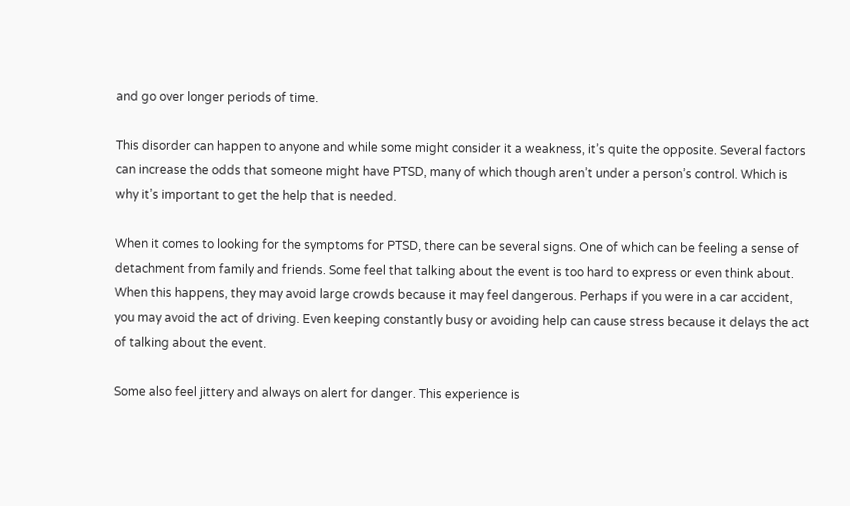and go over longer periods of time.

This disorder can happen to anyone and while some might consider it a weakness, it’s quite the opposite. Several factors can increase the odds that someone might have PTSD, many of which though aren’t under a person’s control. Which is why it’s important to get the help that is needed.

When it comes to looking for the symptoms for PTSD, there can be several signs. One of which can be feeling a sense of detachment from family and friends. Some feel that talking about the event is too hard to express or even think about. When this happens, they may avoid large crowds because it may feel dangerous. Perhaps if you were in a car accident, you may avoid the act of driving. Even keeping constantly busy or avoiding help can cause stress because it delays the act of talking about the event.

Some also feel jittery and always on alert for danger. This experience is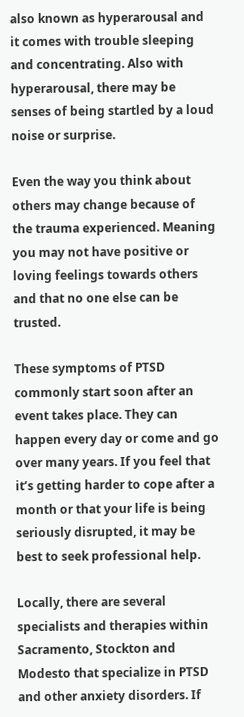also known as hyperarousal and it comes with trouble sleeping and concentrating. Also with hyperarousal, there may be senses of being startled by a loud noise or surprise.

Even the way you think about others may change because of the trauma experienced. Meaning you may not have positive or loving feelings towards others and that no one else can be trusted.

These symptoms of PTSD commonly start soon after an event takes place. They can happen every day or come and go over many years. If you feel that it’s getting harder to cope after a month or that your life is being seriously disrupted, it may be best to seek professional help.

Locally, there are several specialists and therapies within Sacramento, Stockton and Modesto that specialize in PTSD and other anxiety disorders. If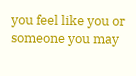you feel like you or someone you may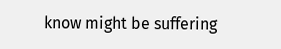know might be suffering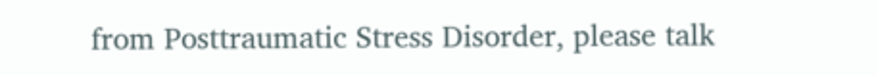from Posttraumatic Stress Disorder, please talk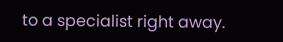to a specialist right away.